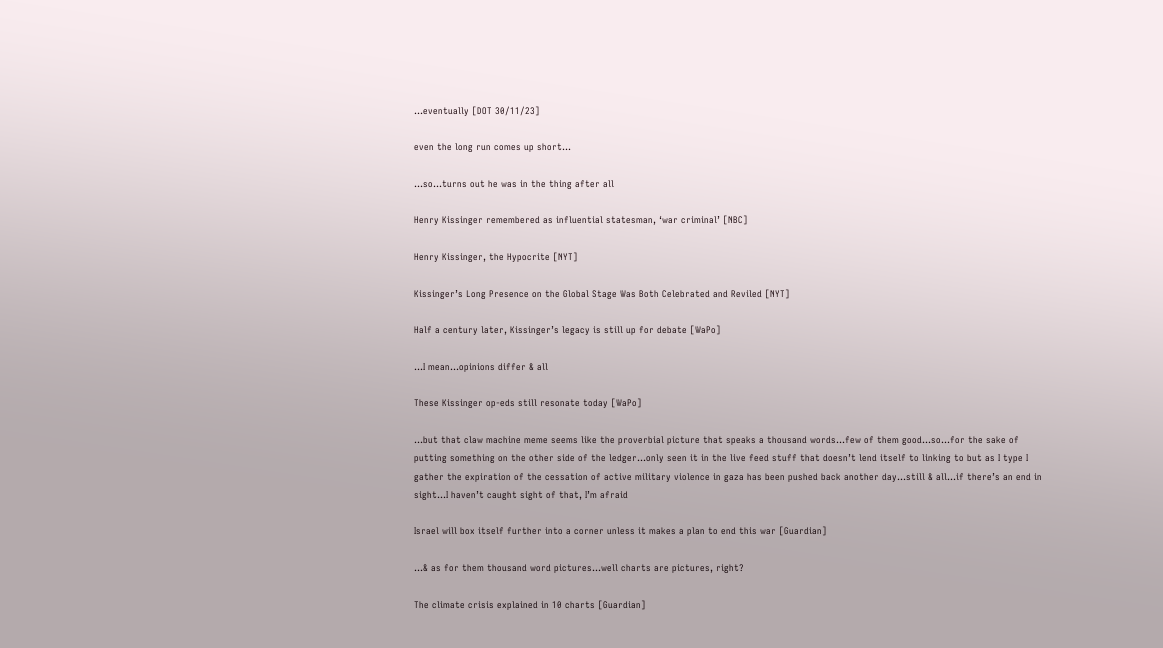…eventually [DOT 30/11/23]

even the long run comes up short...

…so…turns out he was in the thing after all

Henry Kissinger remembered as influential statesman, ‘war criminal’ [NBC]

Henry Kissinger, the Hypocrite [NYT]

Kissinger’s Long Presence on the Global Stage Was Both Celebrated and Reviled [NYT]

Half a century later, Kissinger’s legacy is still up for debate [WaPo]

…I mean…opinions differ & all

These Kissinger op-eds still resonate today [WaPo]

…but that claw machine meme seems like the proverbial picture that speaks a thousand words…few of them good…so…for the sake of putting something on the other side of the ledger…only seen it in the live feed stuff that doesn’t lend itself to linking to but as I type I gather the expiration of the cessation of active military violence in gaza has been pushed back another day…still & all…if there’s an end in sight…I haven’t caught sight of that, I’m afraid

Israel will box itself further into a corner unless it makes a plan to end this war [Guardian]

…& as for them thousand word pictures…well charts are pictures, right?

The climate crisis explained in 10 charts [Guardian]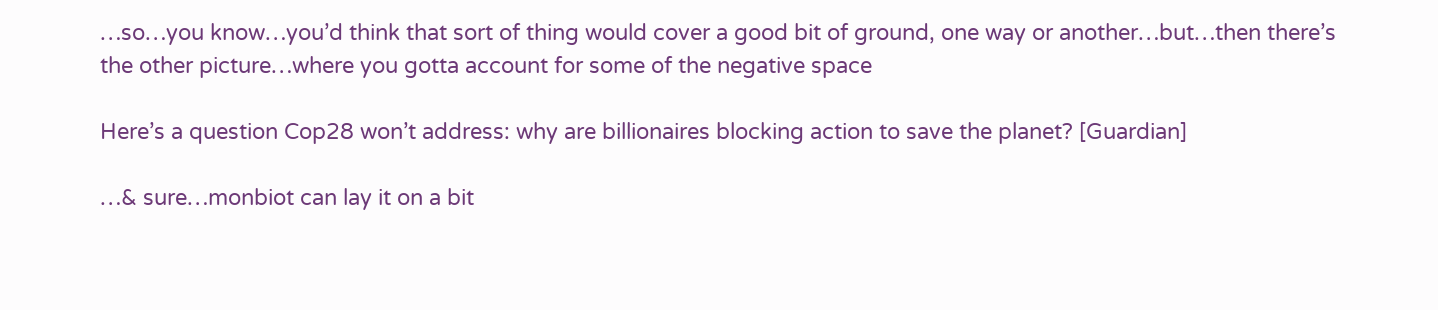…so…you know…you’d think that sort of thing would cover a good bit of ground, one way or another…but…then there’s the other picture…where you gotta account for some of the negative space

Here’s a question Cop28 won’t address: why are billionaires blocking action to save the planet? [Guardian]

…& sure…monbiot can lay it on a bit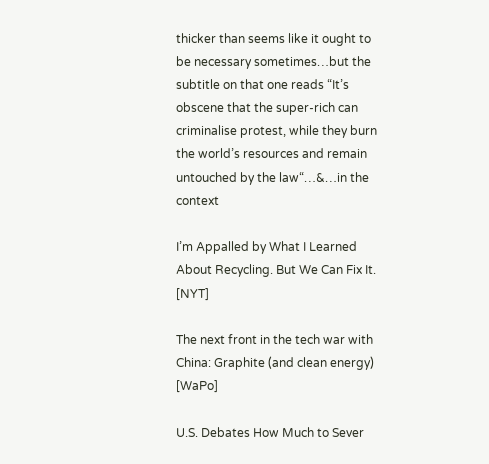thicker than seems like it ought to be necessary sometimes…but the subtitle on that one reads “It’s obscene that the super-rich can criminalise protest, while they burn the world’s resources and remain untouched by the law“…&…in the context

I’m Appalled by What I Learned About Recycling. But We Can Fix It. [NYT]

The next front in the tech war with China: Graphite (and clean energy) [WaPo]

U.S. Debates How Much to Sever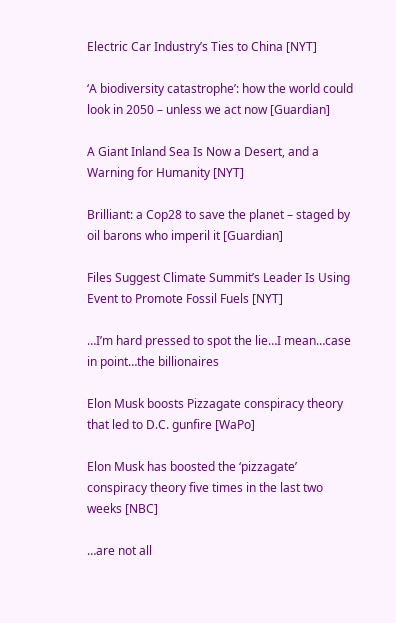Electric Car Industry’s Ties to China [NYT]

‘A biodiversity catastrophe’: how the world could look in 2050 – unless we act now [Guardian]

A Giant Inland Sea Is Now a Desert, and a Warning for Humanity [NYT]

Brilliant: a Cop28 to save the planet – staged by oil barons who imperil it [Guardian]

Files Suggest Climate Summit’s Leader Is Using Event to Promote Fossil Fuels [NYT]

…I’m hard pressed to spot the lie…I mean…case in point…the billionaires

Elon Musk boosts Pizzagate conspiracy theory that led to D.C. gunfire [WaPo]

Elon Musk has boosted the ‘pizzagate’ conspiracy theory five times in the last two weeks [NBC]

…are not all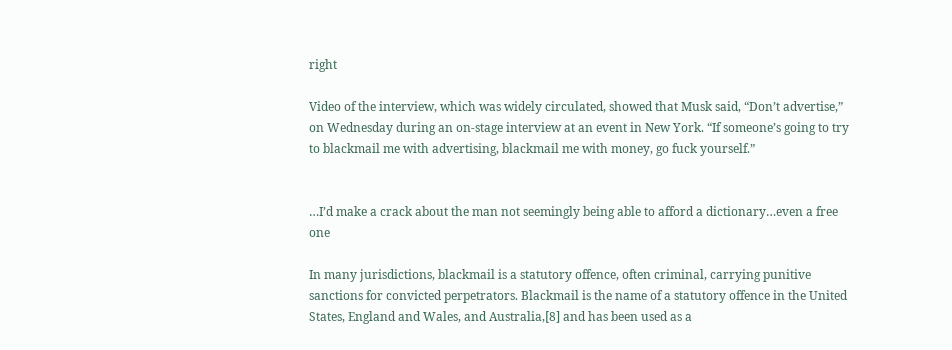right

Video of the interview, which was widely circulated, showed that Musk said, “Don’t advertise,” on Wednesday during an on-stage interview at an event in New York. “If someone’s going to try to blackmail me with advertising, blackmail me with money, go fuck yourself.”


…I’d make a crack about the man not seemingly being able to afford a dictionary…even a free one

In many jurisdictions, blackmail is a statutory offence, often criminal, carrying punitive sanctions for convicted perpetrators. Blackmail is the name of a statutory offence in the United States, England and Wales, and Australia,[8] and has been used as a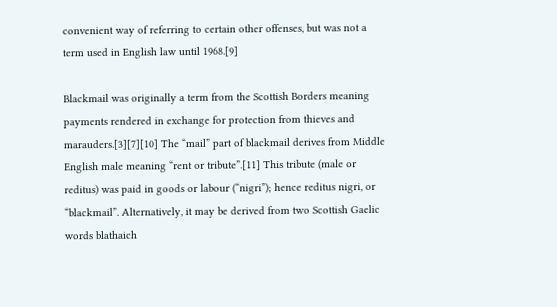convenient way of referring to certain other offenses, but was not a term used in English law until 1968.[9]

Blackmail was originally a term from the Scottish Borders meaning payments rendered in exchange for protection from thieves and marauders.[3][7][10] The “mail” part of blackmail derives from Middle English male meaning “rent or tribute”.[11] This tribute (male or reditus) was paid in goods or labour (“nigri”); hence reditus nigri, or “blackmail”. Alternatively, it may be derived from two Scottish Gaelic words blathaich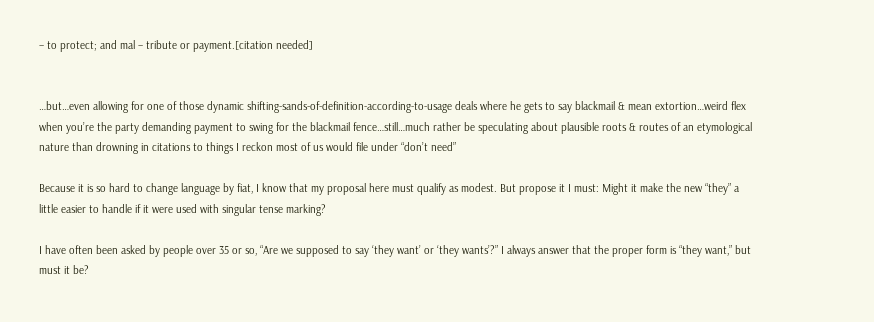– to protect; and mal – tribute or payment.[citation needed]


…but…even allowing for one of those dynamic shifting-sands-of-definition-according-to-usage deals where he gets to say blackmail & mean extortion…weird flex when you’re the party demanding payment to swing for the blackmail fence…still…much rather be speculating about plausible roots & routes of an etymological nature than drowning in citations to things I reckon most of us would file under “don’t need”

Because it is so hard to change language by fiat, I know that my proposal here must qualify as modest. But propose it I must: Might it make the new “they” a little easier to handle if it were used with singular tense marking?

I have often been asked by people over 35 or so, “Are we supposed to say ‘they want’ or ‘they wants’?” I always answer that the proper form is “they want,” but must it be?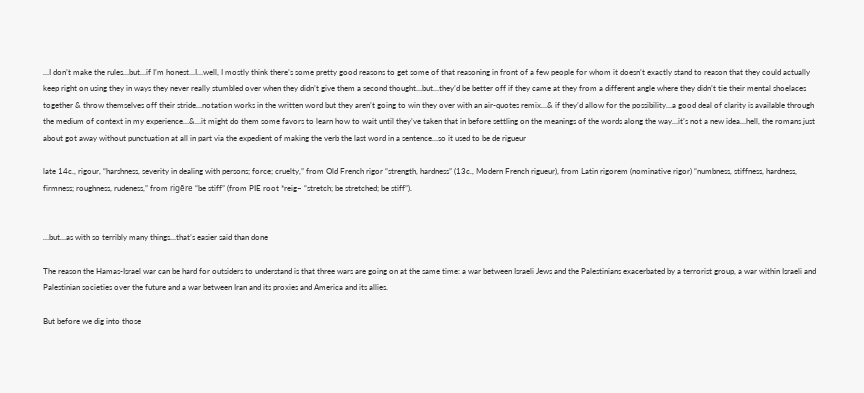…I don’t make the rules…but…if I’m honest…I…well, I mostly think there’s some pretty good reasons to get some of that reasoning in front of a few people for whom it doesn’t exactly stand to reason that they could actually keep right on using they in ways they never really stumbled over when they didn’t give them a second thought…but…they’d be better off if they came at they from a different angle where they didn’t tie their mental shoelaces together & throw themselves off their stride…notation works in the written word but they aren’t going to win they over with an air-quotes remix…& if they’d allow for the possibility…a good deal of clarity is available through the medium of context in my experience…&…it might do them some favors to learn how to wait until they’ve taken that in before settling on the meanings of the words along the way…it’s not a new idea…hell, the romans just about got away without punctuation at all in part via the expedient of making the verb the last word in a sentence…so it used to be de rigueur

late 14c., rigour, “harshness, severity in dealing with persons; force; cruelty,” from Old French rigor “strength, hardness” (13c., Modern French rigueur), from Latin rigorem (nominative rigor) “numbness, stiffness, hardness, firmness; roughness, rudeness,” from rigēre “be stiff” (from PIE root *reig– “stretch; be stretched; be stiff”).


…but…as with so terribly many things…that’s easier said than done

The reason the Hamas-Israel war can be hard for outsiders to understand is that three wars are going on at the same time: a war between Israeli Jews and the Palestinians exacerbated by a terrorist group, a war within Israeli and Palestinian societies over the future and a war between Iran and its proxies and America and its allies.

But before we dig into those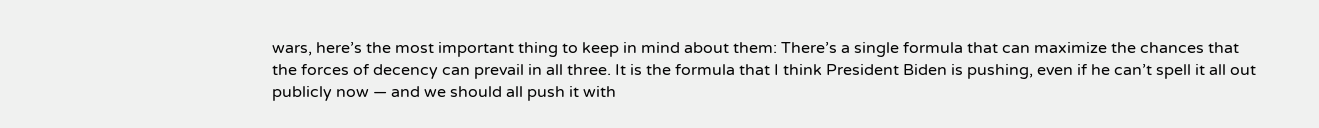wars, here’s the most important thing to keep in mind about them: There’s a single formula that can maximize the chances that the forces of decency can prevail in all three. It is the formula that I think President Biden is pushing, even if he can’t spell it all out publicly now — and we should all push it with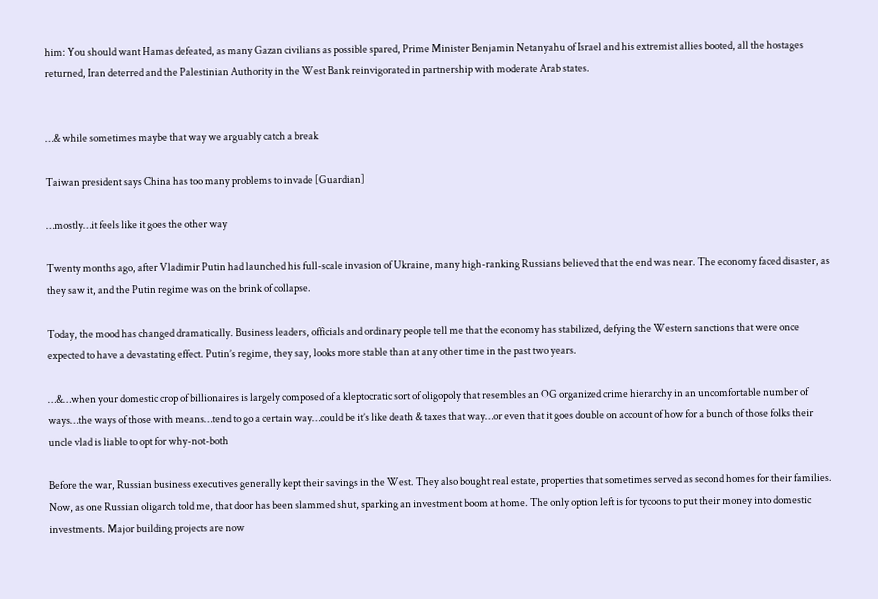him: You should want Hamas defeated, as many Gazan civilians as possible spared, Prime Minister Benjamin Netanyahu of Israel and his extremist allies booted, all the hostages returned, Iran deterred and the Palestinian Authority in the West Bank reinvigorated in partnership with moderate Arab states.


…& while sometimes maybe that way we arguably catch a break

Taiwan president says China has too many problems to invade [Guardian]

…mostly…it feels like it goes the other way

Twenty months ago, after Vladimir Putin had launched his full-scale invasion of Ukraine, many high-ranking Russians believed that the end was near. The economy faced disaster, as they saw it, and the Putin regime was on the brink of collapse.

Today, the mood has changed dramatically. Business leaders, officials and ordinary people tell me that the economy has stabilized, defying the Western sanctions that were once expected to have a devastating effect. Putin’s regime, they say, looks more stable than at any other time in the past two years.

…&…when your domestic crop of billionaires is largely composed of a kleptocratic sort of oligopoly that resembles an OG organized crime hierarchy in an uncomfortable number of ways…the ways of those with means…tend to go a certain way…could be it’s like death & taxes that way…or even that it goes double on account of how for a bunch of those folks their uncle vlad is liable to opt for why-not-both

Before the war, Russian business executives generally kept their savings in the West. They also bought real estate, properties that sometimes served as second homes for their families. Now, as one Russian oligarch told me, that door has been slammed shut, sparking an investment boom at home. The only option left is for tycoons to put their money into domestic investments. Major building projects are now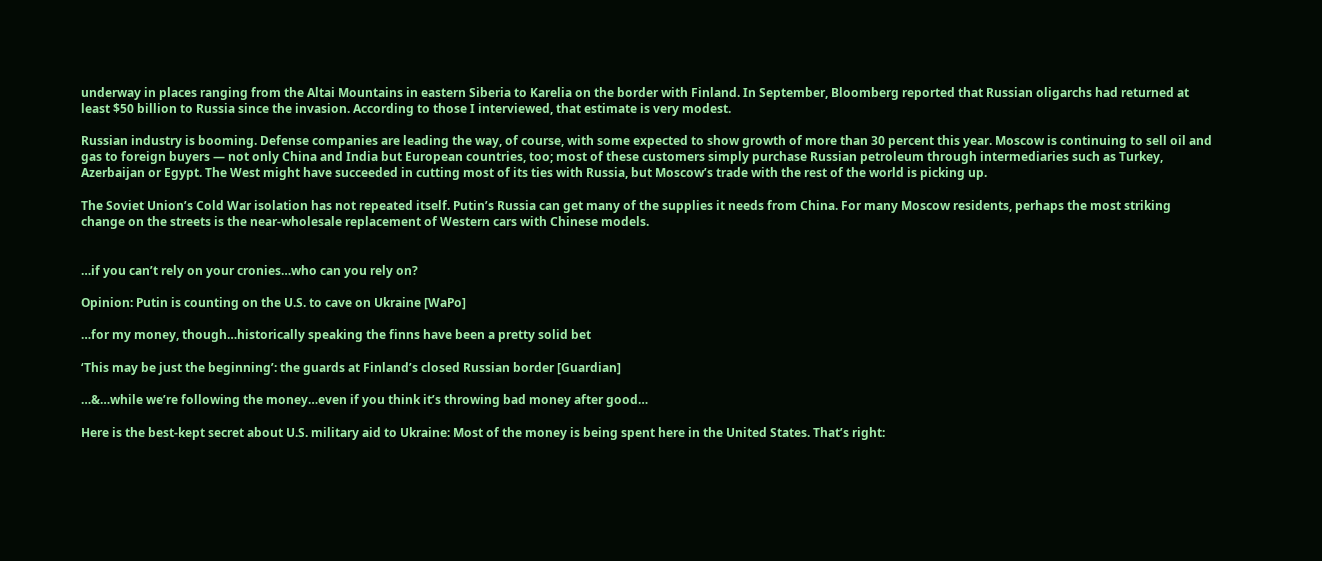underway in places ranging from the Altai Mountains in eastern Siberia to Karelia on the border with Finland. In September, Bloomberg reported that Russian oligarchs had returned at least $50 billion to Russia since the invasion. According to those I interviewed, that estimate is very modest.

Russian industry is booming. Defense companies are leading the way, of course, with some expected to show growth of more than 30 percent this year. Moscow is continuing to sell oil and gas to foreign buyers — not only China and India but European countries, too; most of these customers simply purchase Russian petroleum through intermediaries such as Turkey, Azerbaijan or Egypt. The West might have succeeded in cutting most of its ties with Russia, but Moscow’s trade with the rest of the world is picking up.

The Soviet Union’s Cold War isolation has not repeated itself. Putin’s Russia can get many of the supplies it needs from China. For many Moscow residents, perhaps the most striking change on the streets is the near-wholesale replacement of Western cars with Chinese models.


…if you can’t rely on your cronies…who can you rely on?

Opinion: Putin is counting on the U.S. to cave on Ukraine [WaPo]

…for my money, though…historically speaking the finns have been a pretty solid bet

‘This may be just the beginning’: the guards at Finland’s closed Russian border [Guardian]

…&…while we’re following the money…even if you think it’s throwing bad money after good…

Here is the best-kept secret about U.S. military aid to Ukraine: Most of the money is being spent here in the United States. That’s right: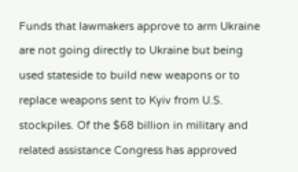Funds that lawmakers approve to arm Ukraine are not going directly to Ukraine but being used stateside to build new weapons or to replace weapons sent to Kyiv from U.S. stockpiles. Of the $68 billion in military and related assistance Congress has approved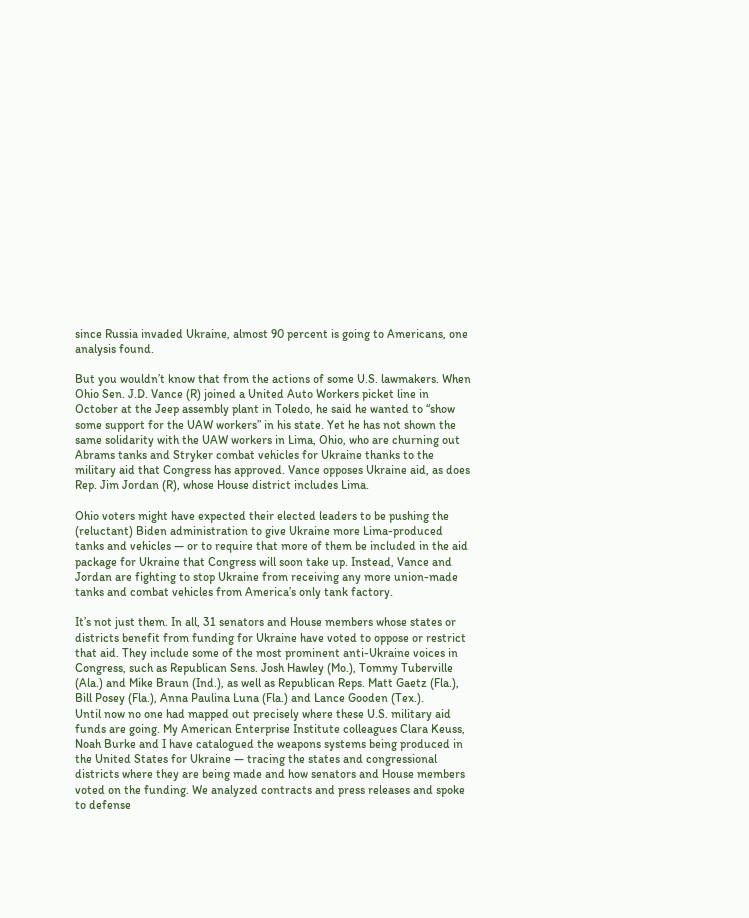since Russia invaded Ukraine, almost 90 percent is going to Americans, one analysis found.

But you wouldn’t know that from the actions of some U.S. lawmakers. When Ohio Sen. J.D. Vance (R) joined a United Auto Workers picket line in October at the Jeep assembly plant in Toledo, he said he wanted to “show some support for the UAW workers” in his state. Yet he has not shown the same solidarity with the UAW workers in Lima, Ohio, who are churning out Abrams tanks and Stryker combat vehicles for Ukraine thanks to the military aid that Congress has approved. Vance opposes Ukraine aid, as does Rep. Jim Jordan (R), whose House district includes Lima.

Ohio voters might have expected their elected leaders to be pushing the (reluctant) Biden administration to give Ukraine more Lima-produced tanks and vehicles — or to require that more of them be included in the aid package for Ukraine that Congress will soon take up. Instead, Vance and Jordan are fighting to stop Ukraine from receiving any more union-made tanks and combat vehicles from America’s only tank factory.

It’s not just them. In all, 31 senators and House members whose states or districts benefit from funding for Ukraine have voted to oppose or restrict that aid. They include some of the most prominent anti-Ukraine voices in Congress, such as Republican Sens. Josh Hawley (Mo.), Tommy Tuberville (Ala.) and Mike Braun (Ind.), as well as Republican Reps. Matt Gaetz (Fla.), Bill Posey (Fla.), Anna Paulina Luna (Fla.) and Lance Gooden (Tex.).
Until now no one had mapped out precisely where these U.S. military aid funds are going. My American Enterprise Institute colleagues Clara Keuss, Noah Burke and I have catalogued the weapons systems being produced in the United States for Ukraine — tracing the states and congressional districts where they are being made and how senators and House members voted on the funding. We analyzed contracts and press releases and spoke to defense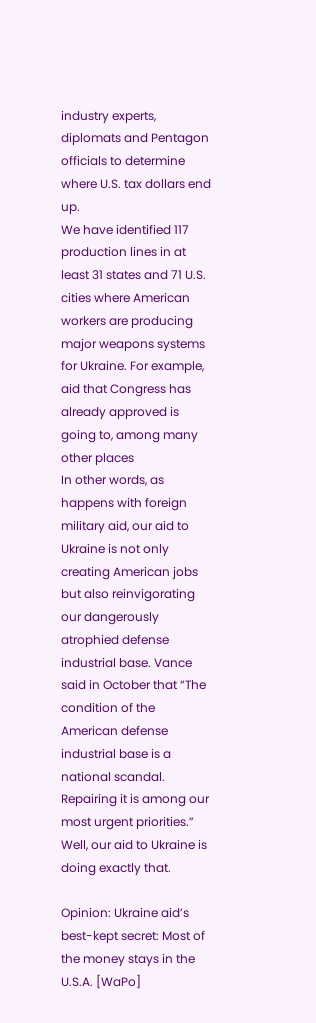industry experts, diplomats and Pentagon officials to determine where U.S. tax dollars end up.
We have identified 117 production lines in at least 31 states and 71 U.S. cities where American workers are producing major weapons systems for Ukraine. For example, aid that Congress has already approved is going to, among many other places
In other words, as happens with foreign military aid, our aid to Ukraine is not only creating American jobs but also reinvigorating our dangerously atrophied defense industrial base. Vance said in October that “The condition of the American defense industrial base is a national scandal. Repairing it is among our most urgent priorities.” Well, our aid to Ukraine is doing exactly that.

Opinion: Ukraine aid’s best-kept secret: Most of the money stays in the U.S.A. [WaPo]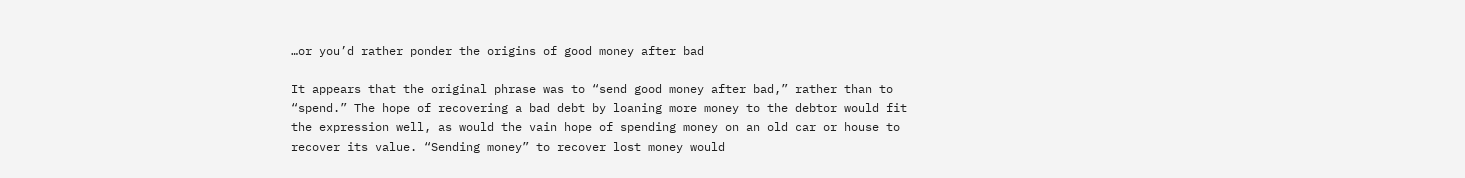…or you’d rather ponder the origins of good money after bad

It appears that the original phrase was to “send good money after bad,” rather than to “spend.” The hope of recovering a bad debt by loaning more money to the debtor would fit the expression well, as would the vain hope of spending money on an old car or house to recover its value. “Sending money” to recover lost money would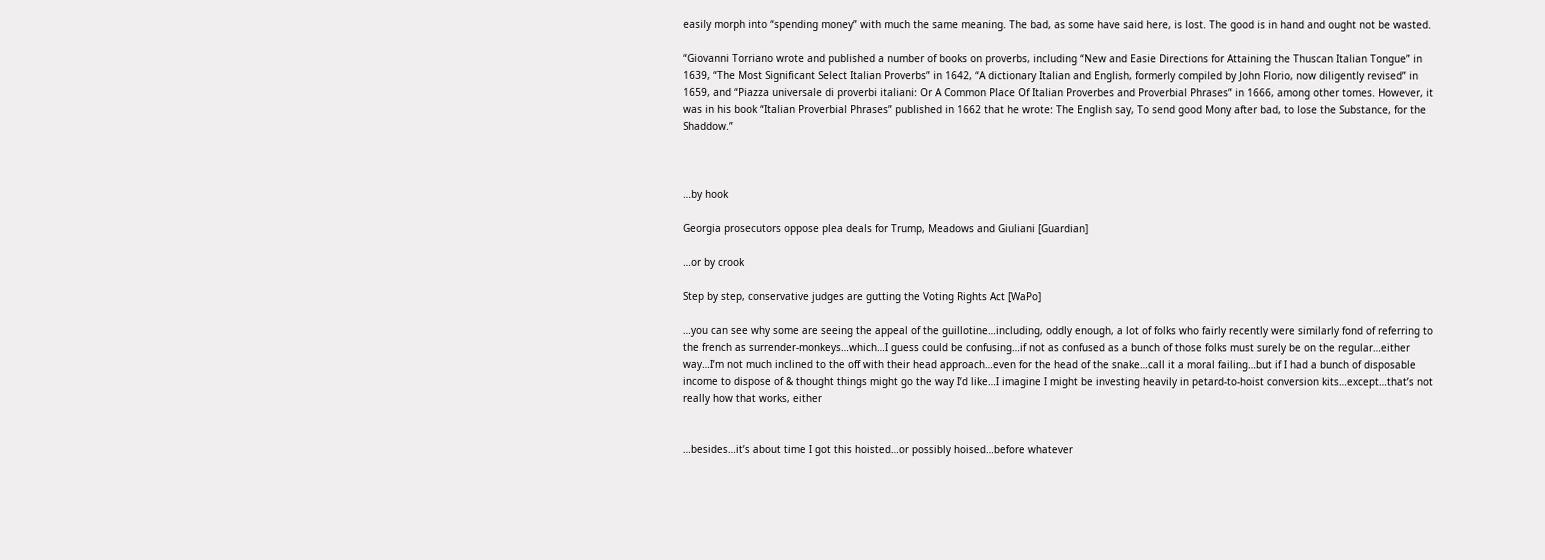easily morph into “spending money” with much the same meaning. The bad, as some have said here, is lost. The good is in hand and ought not be wasted.

“Giovanni Torriano wrote and published a number of books on proverbs, including “New and Easie Directions for Attaining the Thuscan Italian Tongue” in 1639, “The Most Significant Select Italian Proverbs” in 1642, “A dictionary Italian and English, formerly compiled by John Florio, now diligently revised” in 1659, and “Piazza universale di proverbi italiani: Or A Common Place Of Italian Proverbes and Proverbial Phrases” in 1666, among other tomes. However, it was in his book “Italian Proverbial Phrases” published in 1662 that he wrote: The English say, To send good Mony after bad, to lose the Substance, for the Shaddow.”



…by hook

Georgia prosecutors oppose plea deals for Trump, Meadows and Giuliani [Guardian]

…or by crook

Step by step, conservative judges are gutting the Voting Rights Act [WaPo]

…you can see why some are seeing the appeal of the guillotine…including, oddly enough, a lot of folks who fairly recently were similarly fond of referring to the french as surrender-monkeys…which…I guess could be confusing…if not as confused as a bunch of those folks must surely be on the regular…either way…I’m not much inclined to the off with their head approach…even for the head of the snake…call it a moral failing…but if I had a bunch of disposable income to dispose of & thought things might go the way I’d like…I imagine I might be investing heavily in petard-to-hoist conversion kits…except…that’s not really how that works, either


…besides…it’s about time I got this hoisted…or possibly hoised…before whatever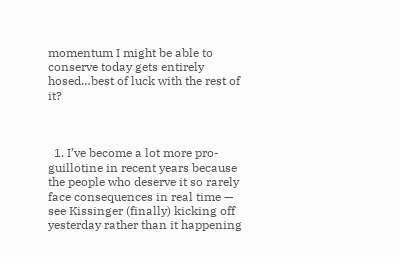momentum I might be able to conserve today gets entirely hosed…best of luck with the rest of it?



  1. I’ve become a lot more pro-guillotine in recent years because the people who deserve it so rarely face consequences in real time — see Kissinger (finally) kicking off yesterday rather than it happening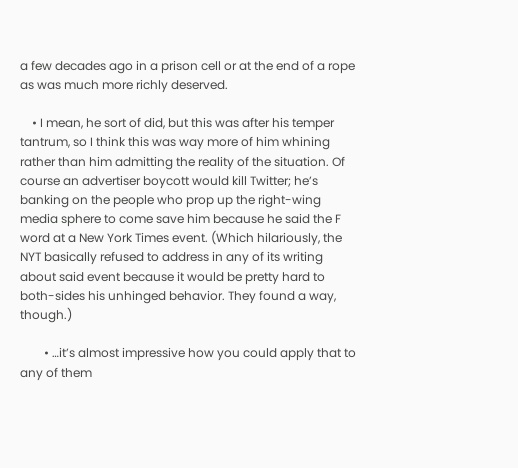a few decades ago in a prison cell or at the end of a rope as was much more richly deserved.

    • I mean, he sort of did, but this was after his temper tantrum, so I think this was way more of him whining rather than him admitting the reality of the situation. Of course an advertiser boycott would kill Twitter; he’s banking on the people who prop up the right-wing media sphere to come save him because he said the F word at a New York Times event. (Which hilariously, the NYT basically refused to address in any of its writing about said event because it would be pretty hard to both-sides his unhinged behavior. They found a way, though.)

        • …it’s almost impressive how you could apply that to any of them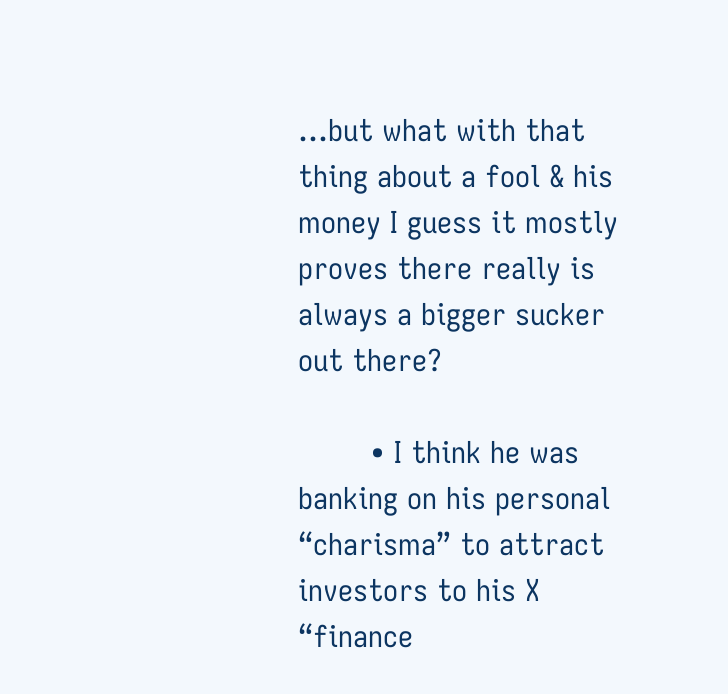…but what with that thing about a fool & his money I guess it mostly proves there really is always a bigger sucker out there?

        • I think he was banking on his personal “charisma” to attract investors to his X “finance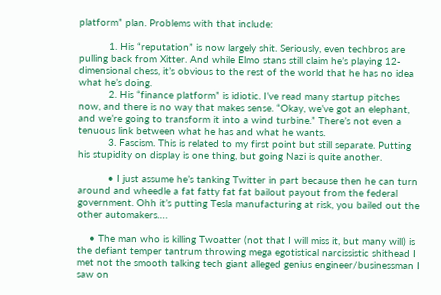platform” plan. Problems with that include:

          1. His “reputation” is now largely shit. Seriously, even techbros are pulling back from Xitter. And while Elmo stans still claim he’s playing 12-dimensional chess, it’s obvious to the rest of the world that he has no idea what he’s doing.
          2. His “finance platform” is idiotic. I’ve read many startup pitches now, and there is no way that makes sense. “Okay, we’ve got an elephant, and we’re going to transform it into a wind turbine.” There’s not even a tenuous link between what he has and what he wants.
          3. Fascism. This is related to my first point but still separate. Putting his stupidity on display is one thing, but going Nazi is quite another.

          • I just assume he’s tanking Twitter in part because then he can turn around and wheedle a fat fatty fat fat bailout payout from the federal government. Ohh it’s putting Tesla manufacturing at risk, you bailed out the other automakers….

    • The man who is killing Twoatter (not that I will miss it, but many will) is the defiant temper tantrum throwing mega egotistical narcissistic shithead I met not the smooth talking tech giant alleged genius engineer/businessman I saw on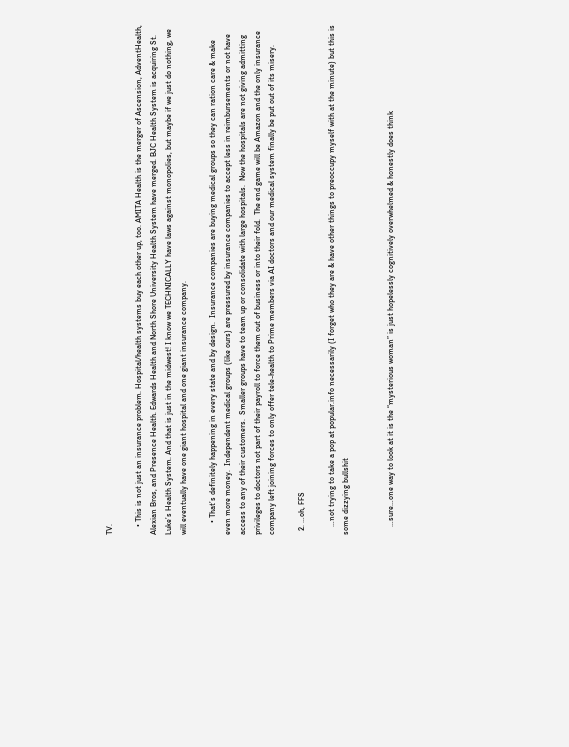TV.

    • This is not just an insurance problem. Hospital/health systems buy each other up, too. AMITA Health is the merger of Ascension, AdventHealth, Alexian Bros, and Presence Health. Edwards Health and North Shore University Health System have merged. BJC Health System is acquiring St. Luke’s Health System. And that is just in the midwest! I know we TECHNICALLY have laws against monopolies, but maybe if we just do nothing, we will eventually have one giant hospital and one giant insurance company.

      • That’s definitely happening in every state and by design.  Insurance companies are buying medical groups so they can ration care & make even more money.  Independent medical groups (like ours) are pressured by insurance companies to accept less in reimbursements or not have access to any of their customers.  Smaller groups have to team up or consolidate with large hospitals.  Now the hospitals are not giving admitting privileges to doctors not part of their payroll to force them out of business or into their fold.  The end game will be Amazon and the only insurance company left joining forces to only offer tele-health to Prime members via AI doctors and our medical system finally be put out of its misery.

  2. …oh, FFS

    …not trying to take a pop at popular.info necessarily (I forget who they are & have other things to preoccupy myself with at the minute) but this is some dizzying bullshit


    …sure…one way to look at it is the “mysterious woman” is just hopelessly cognitively overwhelmed & honestly does think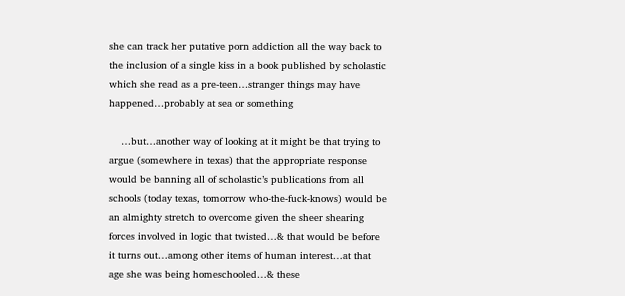she can track her putative porn addiction all the way back to the inclusion of a single kiss in a book published by scholastic which she read as a pre-teen…stranger things may have happened…probably at sea or something

    …but…another way of looking at it might be that trying to argue (somewhere in texas) that the appropriate response would be banning all of scholastic’s publications from all schools (today texas, tomorrow who-the-fuck-knows) would be an almighty stretch to overcome given the sheer shearing forces involved in logic that twisted…& that would be before it turns out…among other items of human interest…at that age she was being homeschooled…& these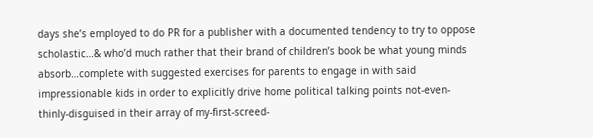days she’s employed to do PR for a publisher with a documented tendency to try to oppose scholastic…& who’d much rather that their brand of children’s book be what young minds absorb…complete with suggested exercises for parents to engage in with said impressionable kids in order to explicitly drive home political talking points not-even-thinly-disguised in their array of my-first-screed-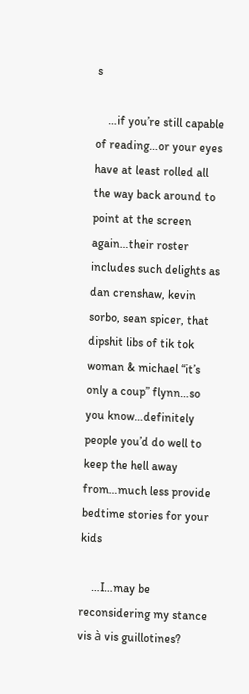s

    …if you’re still capable of reading…or your eyes have at least rolled all the way back around to point at the screen again…their roster includes such delights as dan crenshaw, kevin sorbo, sean spicer, that dipshit libs of tik tok woman & michael “it’s only a coup” flynn…so you know…definitely people you’d do well to keep the hell away from…much less provide bedtime stories for your kids

    …I…may be reconsidering my stance vis à vis guillotines?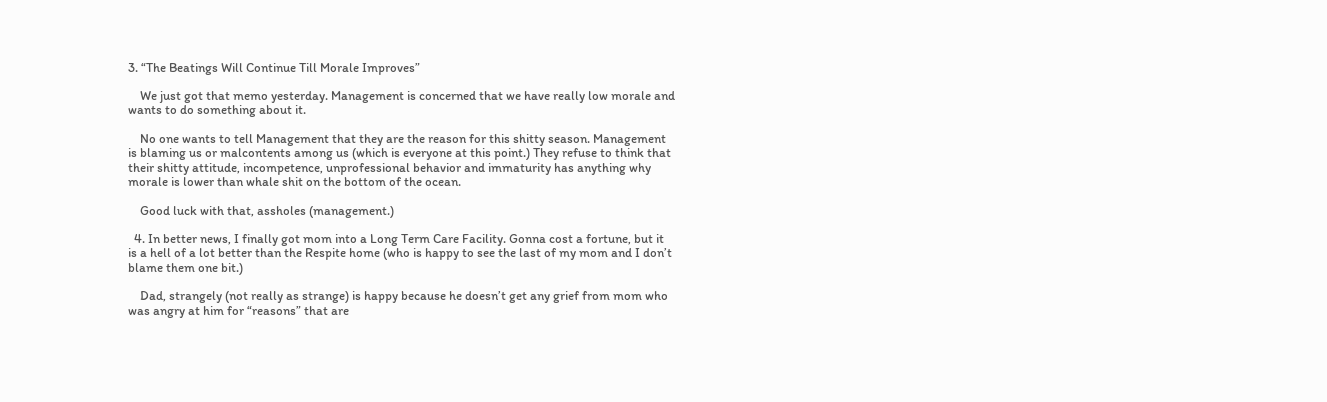3. “The Beatings Will Continue Till Morale Improves”

    We just got that memo yesterday. Management is concerned that we have really low morale and wants to do something about it.

    No one wants to tell Management that they are the reason for this shitty season. Management is blaming us or malcontents among us (which is everyone at this point.) They refuse to think that their shitty attitude, incompetence, unprofessional behavior and immaturity has anything why morale is lower than whale shit on the bottom of the ocean.

    Good luck with that, assholes (management.)

  4. In better news, I finally got mom into a Long Term Care Facility. Gonna cost a fortune, but it is a hell of a lot better than the Respite home (who is happy to see the last of my mom and I don’t blame them one bit.)

    Dad, strangely (not really as strange) is happy because he doesn’t get any grief from mom who was angry at him for “reasons” that are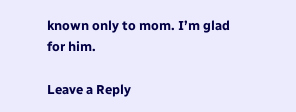known only to mom. I’m glad for him.

Leave a Reply